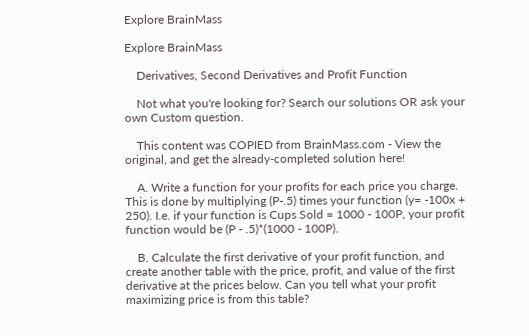Explore BrainMass

Explore BrainMass

    Derivatives, Second Derivatives and Profit Function

    Not what you're looking for? Search our solutions OR ask your own Custom question.

    This content was COPIED from BrainMass.com - View the original, and get the already-completed solution here!

    A. Write a function for your profits for each price you charge. This is done by multiplying (P-.5) times your function (y= -100x + 250). I.e. if your function is Cups Sold = 1000 - 100P, your profit function would be (P - .5)*(1000 - 100P).

    B. Calculate the first derivative of your profit function, and create another table with the price, profit, and value of the first derivative at the prices below. Can you tell what your profit maximizing price is from this table?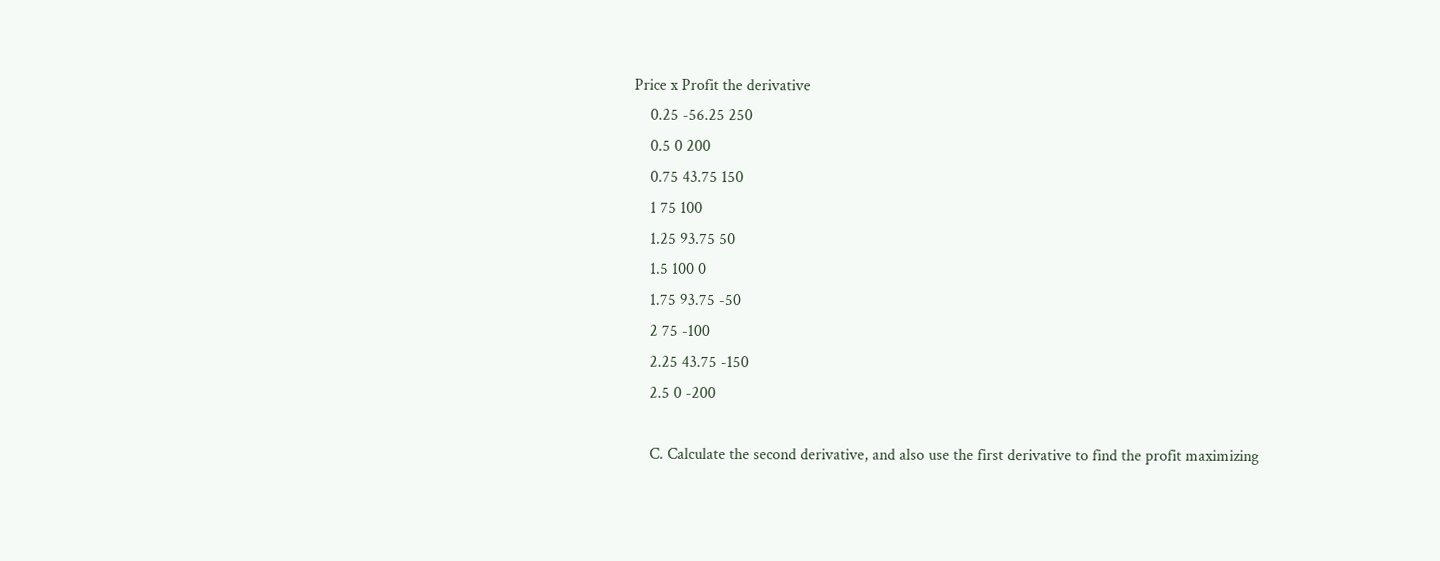Price x Profit the derivative
    0.25 -56.25 250
    0.5 0 200
    0.75 43.75 150
    1 75 100
    1.25 93.75 50
    1.5 100 0
    1.75 93.75 -50
    2 75 -100
    2.25 43.75 -150
    2.5 0 -200

    C. Calculate the second derivative, and also use the first derivative to find the profit maximizing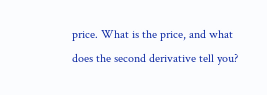price. What is the price, and what does the second derivative tell you?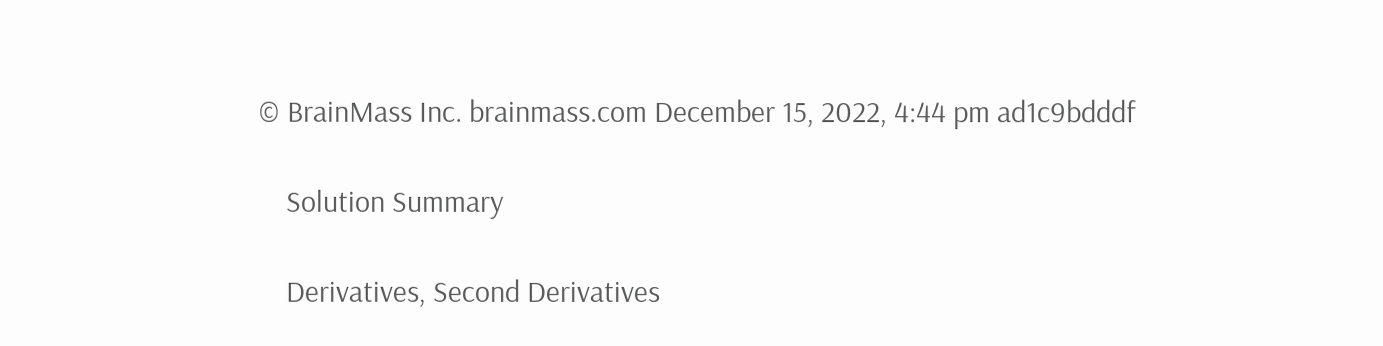© BrainMass Inc. brainmass.com December 15, 2022, 4:44 pm ad1c9bdddf

    Solution Summary

    Derivatives, Second Derivatives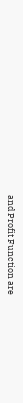and Profit Function are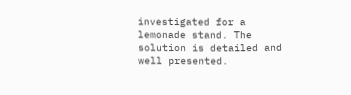investigated for a lemonade stand. The solution is detailed and well presented.